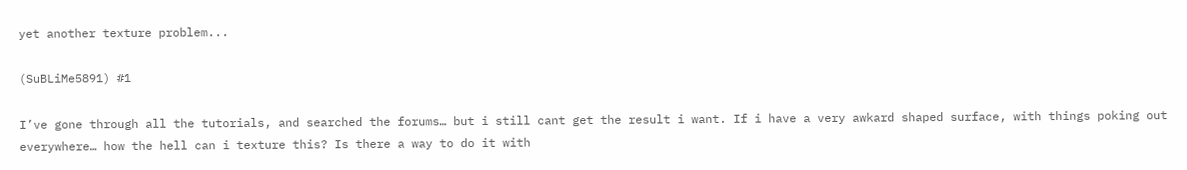yet another texture problem...

(SuBLiMe5891) #1

I’ve gone through all the tutorials, and searched the forums… but i still cant get the result i want. If i have a very awkard shaped surface, with things poking out everywhere… how the hell can i texture this? Is there a way to do it with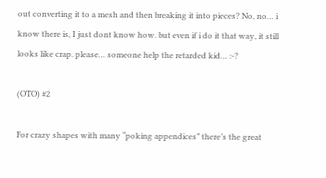out converting it to a mesh and then breaking it into pieces? No, no… i know there is, I just dont know how. but even if i do it that way, it still looks like crap. please… someone help the retarded kid… :-?

(OTO) #2

For crazy shapes with many “poking appendices” there’s the great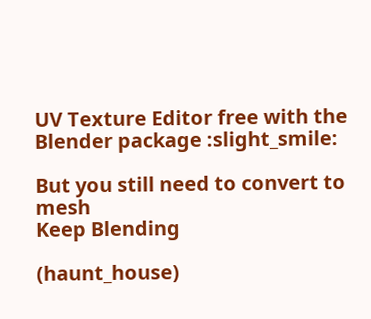UV Texture Editor free with the Blender package :slight_smile:

But you still need to convert to mesh
Keep Blending

(haunt_house)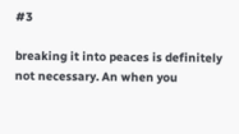#3

breaking it into peaces is definitely not necessary. An when you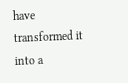have transformed it into a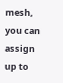mesh, you can assign up to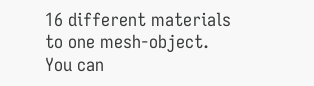16 different materials to one mesh-object. You can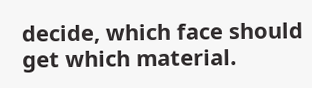decide, which face should get which material.